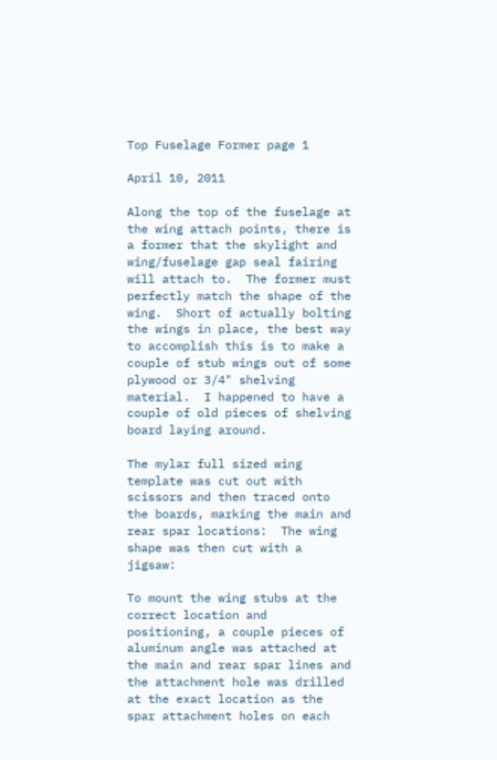Top Fuselage Former page 1

April 10, 2011

Along the top of the fuselage at the wing attach points, there is a former that the skylight and wing/fuselage gap seal fairing will attach to.  The former must perfectly match the shape of the wing.  Short of actually bolting the wings in place, the best way to accomplish this is to make a couple of stub wings out of some plywood or 3/4" shelving material.  I happened to have a couple of old pieces of shelving board laying around.

The mylar full sized wing template was cut out with scissors and then traced onto the boards, marking the main and rear spar locations:  The wing shape was then cut with a jigsaw:

To mount the wing stubs at the correct location and positioning, a couple pieces of aluminum angle was attached at the main and rear spar lines and the attachment hole was drilled at the exact location as the spar attachment holes on each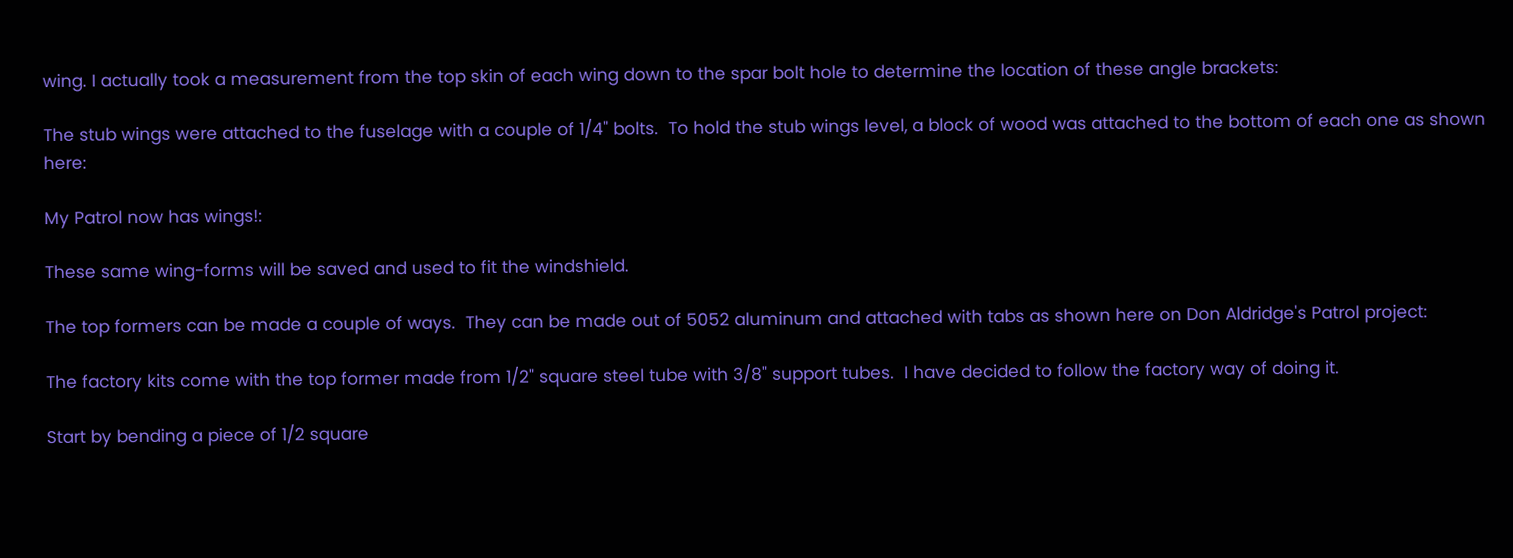wing. I actually took a measurement from the top skin of each wing down to the spar bolt hole to determine the location of these angle brackets:

The stub wings were attached to the fuselage with a couple of 1/4" bolts.  To hold the stub wings level, a block of wood was attached to the bottom of each one as shown here:

My Patrol now has wings!:

These same wing-forms will be saved and used to fit the windshield.

The top formers can be made a couple of ways.  They can be made out of 5052 aluminum and attached with tabs as shown here on Don Aldridge's Patrol project:

The factory kits come with the top former made from 1/2" square steel tube with 3/8" support tubes.  I have decided to follow the factory way of doing it.

Start by bending a piece of 1/2 square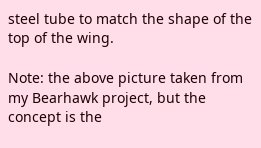steel tube to match the shape of the top of the wing.

Note: the above picture taken from my Bearhawk project, but the concept is the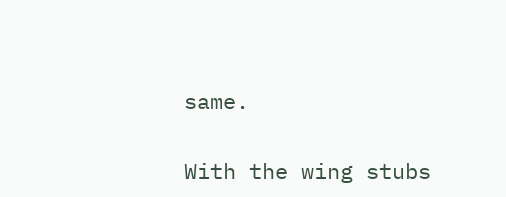same.

With the wing stubs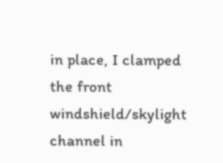in place, I clamped the front windshield/skylight channel in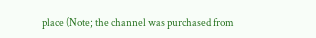place (Note; the channel was purchased from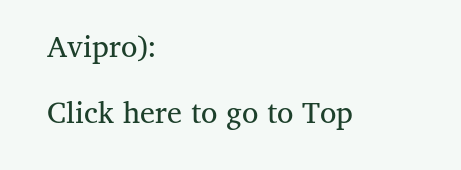Avipro):

Click here to go to Top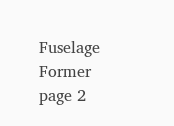Fuselage Former page 2